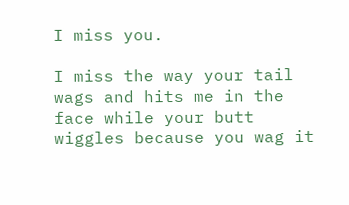I miss you.

I miss the way your tail wags and hits me in the face while your butt wiggles because you wag it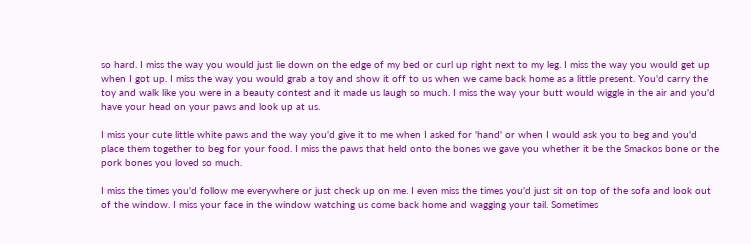so hard. I miss the way you would just lie down on the edge of my bed or curl up right next to my leg. I miss the way you would get up when I got up. I miss the way you would grab a toy and show it off to us when we came back home as a little present. You'd carry the toy and walk like you were in a beauty contest and it made us laugh so much. I miss the way your butt would wiggle in the air and you'd have your head on your paws and look up at us.

I miss your cute little white paws and the way you'd give it to me when I asked for 'hand' or when I would ask you to beg and you'd place them together to beg for your food. I miss the paws that held onto the bones we gave you whether it be the Smackos bone or the pork bones you loved so much.

I miss the times you'd follow me everywhere or just check up on me. I even miss the times you'd just sit on top of the sofa and look out of the window. I miss your face in the window watching us come back home and wagging your tail. Sometimes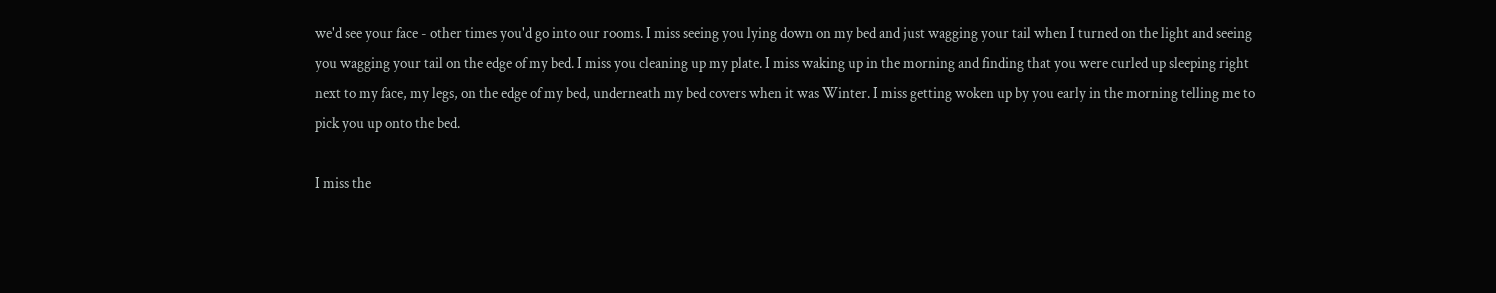we'd see your face - other times you'd go into our rooms. I miss seeing you lying down on my bed and just wagging your tail when I turned on the light and seeing you wagging your tail on the edge of my bed. I miss you cleaning up my plate. I miss waking up in the morning and finding that you were curled up sleeping right next to my face, my legs, on the edge of my bed, underneath my bed covers when it was Winter. I miss getting woken up by you early in the morning telling me to pick you up onto the bed.

I miss the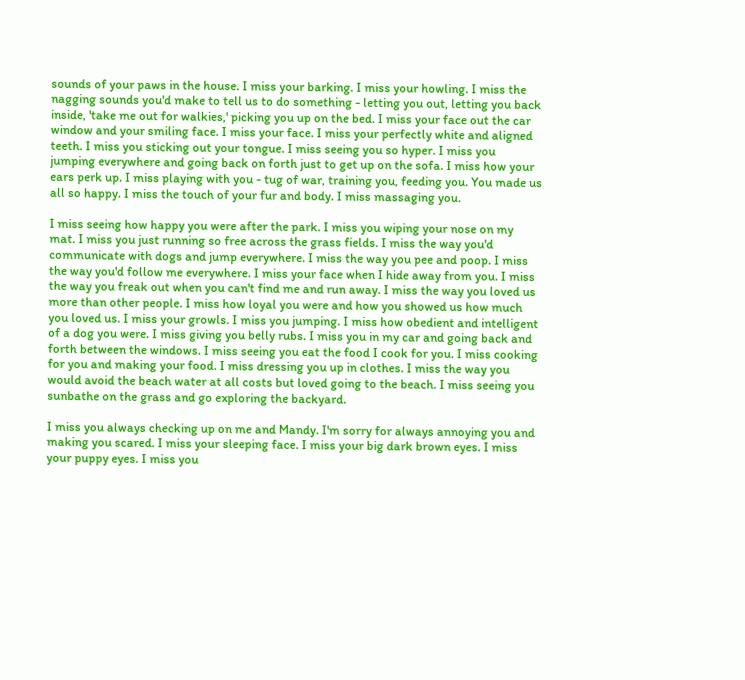sounds of your paws in the house. I miss your barking. I miss your howling. I miss the nagging sounds you'd make to tell us to do something - letting you out, letting you back inside, 'take me out for walkies,' picking you up on the bed. I miss your face out the car window and your smiling face. I miss your face. I miss your perfectly white and aligned teeth. I miss you sticking out your tongue. I miss seeing you so hyper. I miss you jumping everywhere and going back on forth just to get up on the sofa. I miss how your ears perk up. I miss playing with you - tug of war, training you, feeding you. You made us all so happy. I miss the touch of your fur and body. I miss massaging you.

I miss seeing how happy you were after the park. I miss you wiping your nose on my mat. I miss you just running so free across the grass fields. I miss the way you'd communicate with dogs and jump everywhere. I miss the way you pee and poop. I miss the way you'd follow me everywhere. I miss your face when I hide away from you. I miss the way you freak out when you can't find me and run away. I miss the way you loved us more than other people. I miss how loyal you were and how you showed us how much you loved us. I miss your growls. I miss you jumping. I miss how obedient and intelligent of a dog you were. I miss giving you belly rubs. I miss you in my car and going back and forth between the windows. I miss seeing you eat the food I cook for you. I miss cooking for you and making your food. I miss dressing you up in clothes. I miss the way you would avoid the beach water at all costs but loved going to the beach. I miss seeing you sunbathe on the grass and go exploring the backyard.

I miss you always checking up on me and Mandy. I'm sorry for always annoying you and making you scared. I miss your sleeping face. I miss your big dark brown eyes. I miss your puppy eyes. I miss you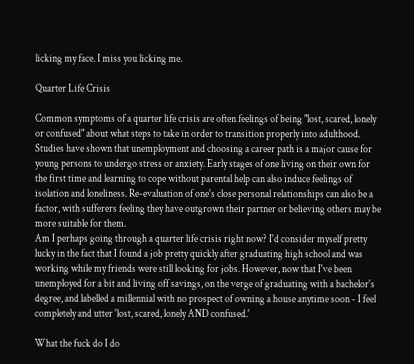licking my face. I miss you licking me.

Quarter Life Crisis

Common symptoms of a quarter life crisis are often feelings of being "lost, scared, lonely or confused" about what steps to take in order to transition properly into adulthood. Studies have shown that unemployment and choosing a career path is a major cause for young persons to undergo stress or anxiety. Early stages of one living on their own for the first time and learning to cope without parental help can also induce feelings of isolation and loneliness. Re-evaluation of one's close personal relationships can also be a factor, with sufferers feeling they have outgrown their partner or believing others may be more suitable for them.
Am I perhaps going through a quarter life crisis right now? I'd consider myself pretty lucky in the fact that I found a job pretty quickly after graduating high school and was working while my friends were still looking for jobs. However, now that I've been unemployed for a bit and living off savings, on the verge of graduating with a bachelor's degree, and labelled a millennial with no prospect of owning a house anytime soon - I feel completely and utter 'lost, scared, lonely AND confused.'

What the fuck do I do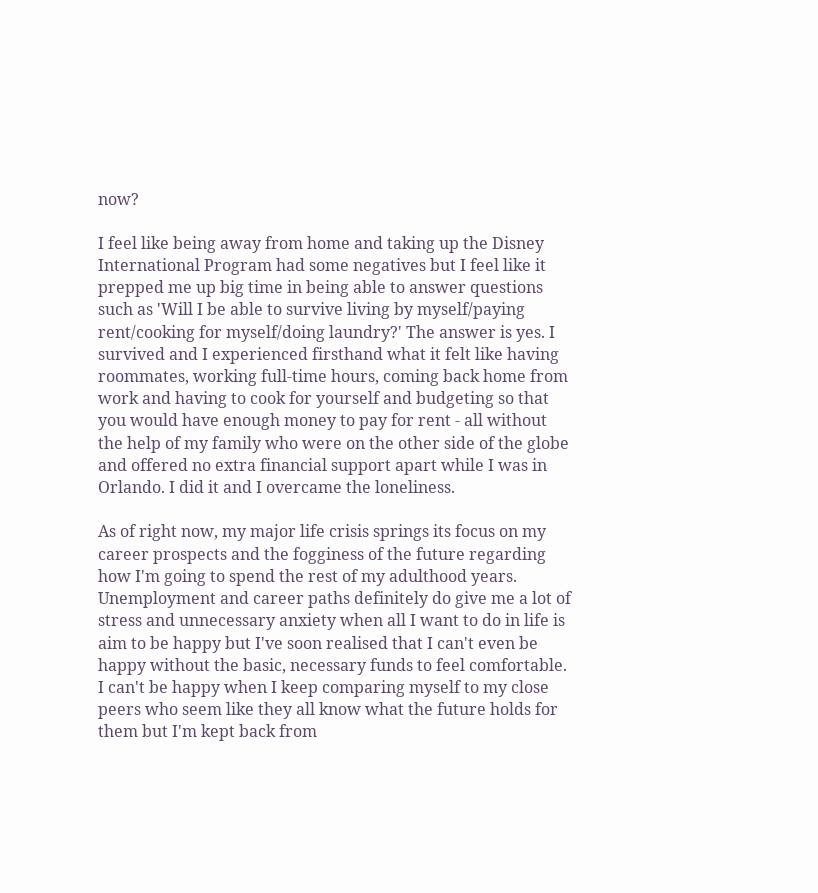now?

I feel like being away from home and taking up the Disney International Program had some negatives but I feel like it prepped me up big time in being able to answer questions such as 'Will I be able to survive living by myself/paying rent/cooking for myself/doing laundry?' The answer is yes. I survived and I experienced firsthand what it felt like having roommates, working full-time hours, coming back home from work and having to cook for yourself and budgeting so that you would have enough money to pay for rent - all without the help of my family who were on the other side of the globe and offered no extra financial support apart while I was in Orlando. I did it and I overcame the loneliness.

As of right now, my major life crisis springs its focus on my career prospects and the fogginess of the future regarding how I'm going to spend the rest of my adulthood years. Unemployment and career paths definitely do give me a lot of stress and unnecessary anxiety when all I want to do in life is aim to be happy but I've soon realised that I can't even be happy without the basic, necessary funds to feel comfortable. I can't be happy when I keep comparing myself to my close peers who seem like they all know what the future holds for them but I'm kept back from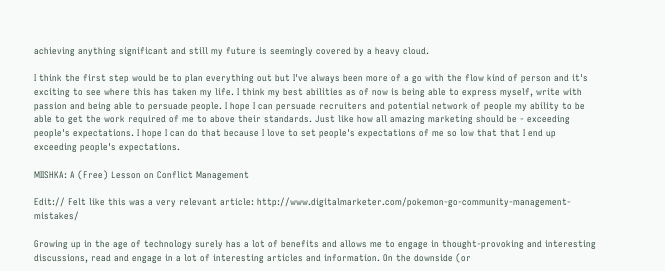achieving anything significant and still my future is seemingly covered by a heavy cloud.

I think the first step would be to plan everything out but I've always been more of a go with the flow kind of person and it's exciting to see where this has taken my life. I think my best abilities as of now is being able to express myself, write with passion and being able to persuade people. I hope I can persuade recruiters and potential network of people my ability to be able to get the work required of me to above their standards. Just like how all amazing marketing should be - exceeding people's expectations. I hope I can do that because I love to set people's expectations of me so low that that I end up exceeding people's expectations.

MIISHKA: A (Free) Lesson on Conflict Management

Edit:// Felt like this was a very relevant article: http://www.digitalmarketer.com/pokemon-go-community-management-mistakes/

Growing up in the age of technology surely has a lot of benefits and allows me to engage in thought-provoking and interesting discussions, read and engage in a lot of interesting articles and information. On the downside (or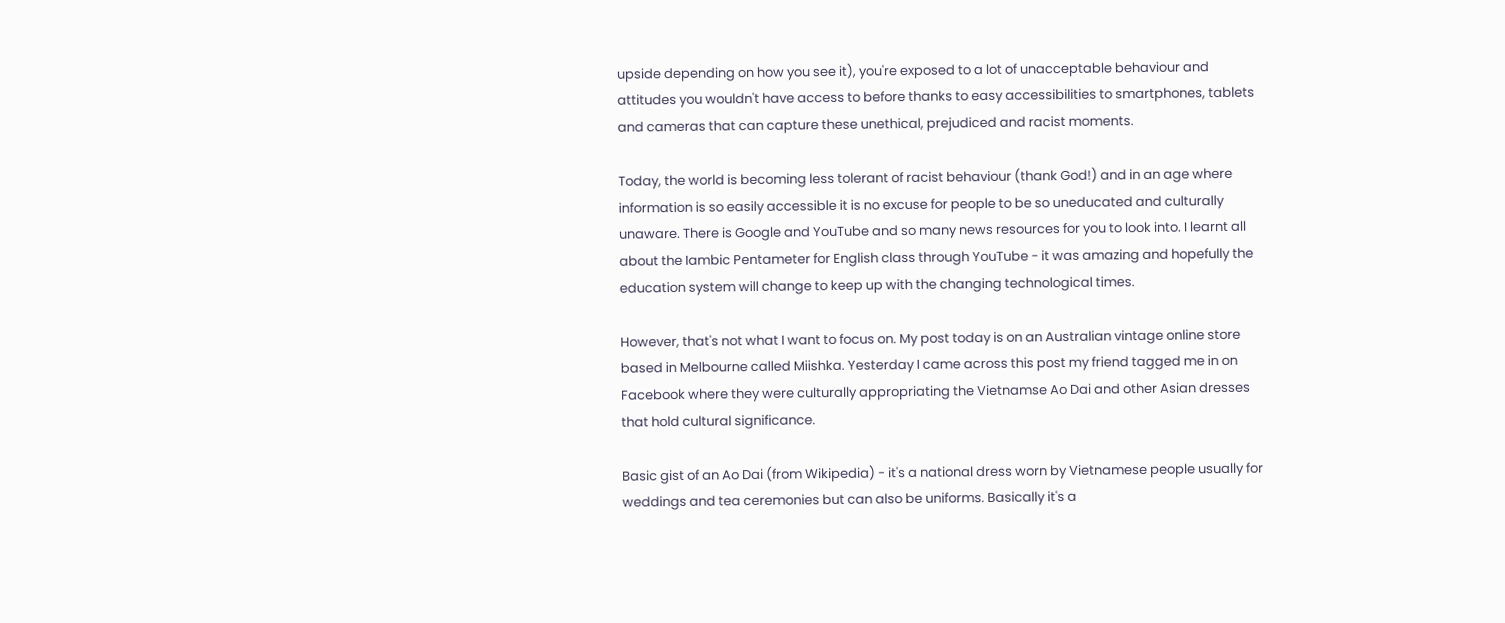upside depending on how you see it), you're exposed to a lot of unacceptable behaviour and attitudes you wouldn't have access to before thanks to easy accessibilities to smartphones, tablets and cameras that can capture these unethical, prejudiced and racist moments.

Today, the world is becoming less tolerant of racist behaviour (thank God!) and in an age where information is so easily accessible it is no excuse for people to be so uneducated and culturally unaware. There is Google and YouTube and so many news resources for you to look into. I learnt all about the Iambic Pentameter for English class through YouTube - it was amazing and hopefully the education system will change to keep up with the changing technological times.

However, that's not what I want to focus on. My post today is on an Australian vintage online store based in Melbourne called Miishka. Yesterday I came across this post my friend tagged me in on Facebook where they were culturally appropriating the Vietnamse Ao Dai and other Asian dresses that hold cultural significance.

Basic gist of an Ao Dai (from Wikipedia) - it's a national dress worn by Vietnamese people usually for weddings and tea ceremonies but can also be uniforms. Basically it's a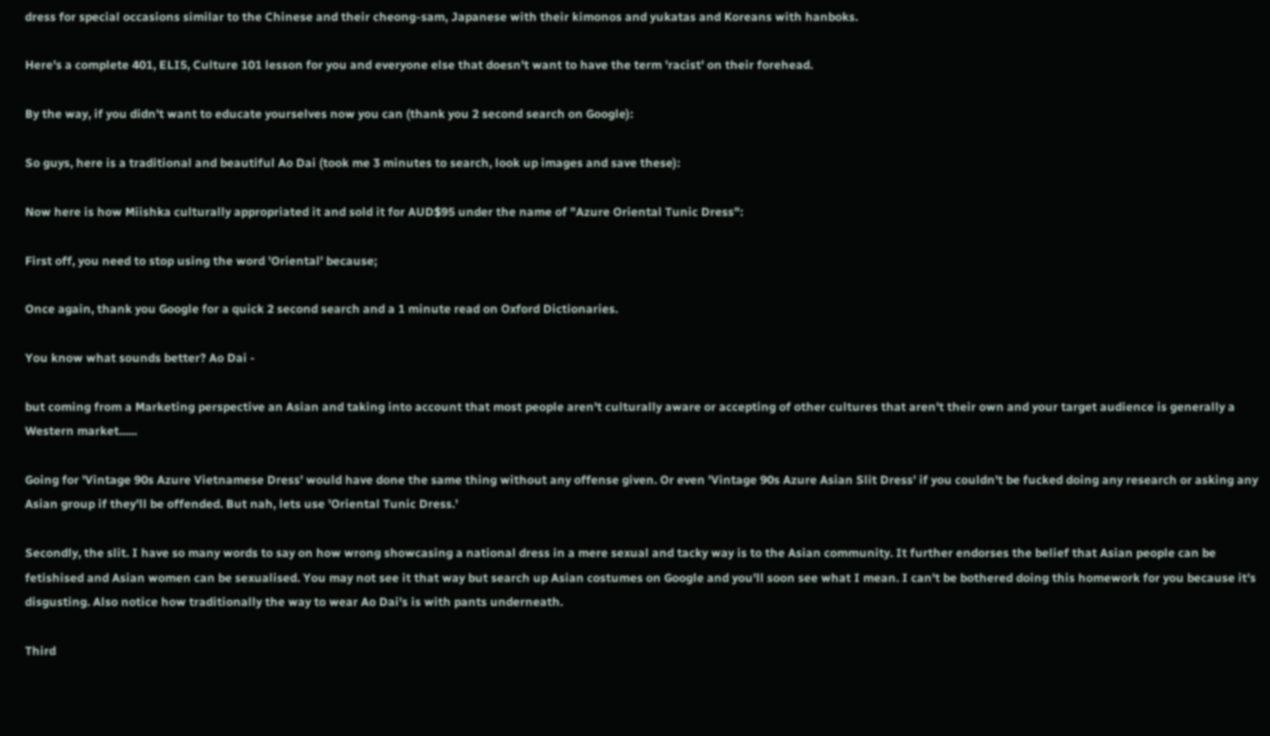dress for special occasions similar to the Chinese and their cheong-sam, Japanese with their kimonos and yukatas and Koreans with hanboks.

Here's a complete 401, ELI5, Culture 101 lesson for you and everyone else that doesn't want to have the term 'racist' on their forehead.

By the way, if you didn't want to educate yourselves now you can (thank you 2 second search on Google):

So guys, here is a traditional and beautiful Ao Dai (took me 3 minutes to search, look up images and save these):

Now here is how Miishka culturally appropriated it and sold it for AUD$95 under the name of "Azure Oriental Tunic Dress":

First off, you need to stop using the word 'Oriental' because;

Once again, thank you Google for a quick 2 second search and a 1 minute read on Oxford Dictionaries.

You know what sounds better? Ao Dai -

but coming from a Marketing perspective an Asian and taking into account that most people aren't culturally aware or accepting of other cultures that aren't their own and your target audience is generally a Western market......

Going for 'Vintage 90s Azure Vietnamese Dress' would have done the same thing without any offense given. Or even 'Vintage 90s Azure Asian Slit Dress' if you couldn't be fucked doing any research or asking any Asian group if they'll be offended. But nah, lets use 'Oriental Tunic Dress.'

Secondly, the slit. I have so many words to say on how wrong showcasing a national dress in a mere sexual and tacky way is to the Asian community. It further endorses the belief that Asian people can be fetishised and Asian women can be sexualised. You may not see it that way but search up Asian costumes on Google and you'll soon see what I mean. I can't be bothered doing this homework for you because it's disgusting. Also notice how traditionally the way to wear Ao Dai's is with pants underneath.

Third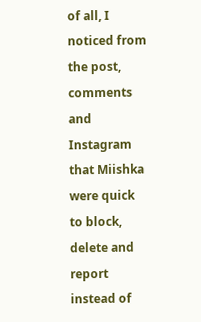of all, I noticed from the post, comments and Instagram that Miishka were quick to block, delete and report instead of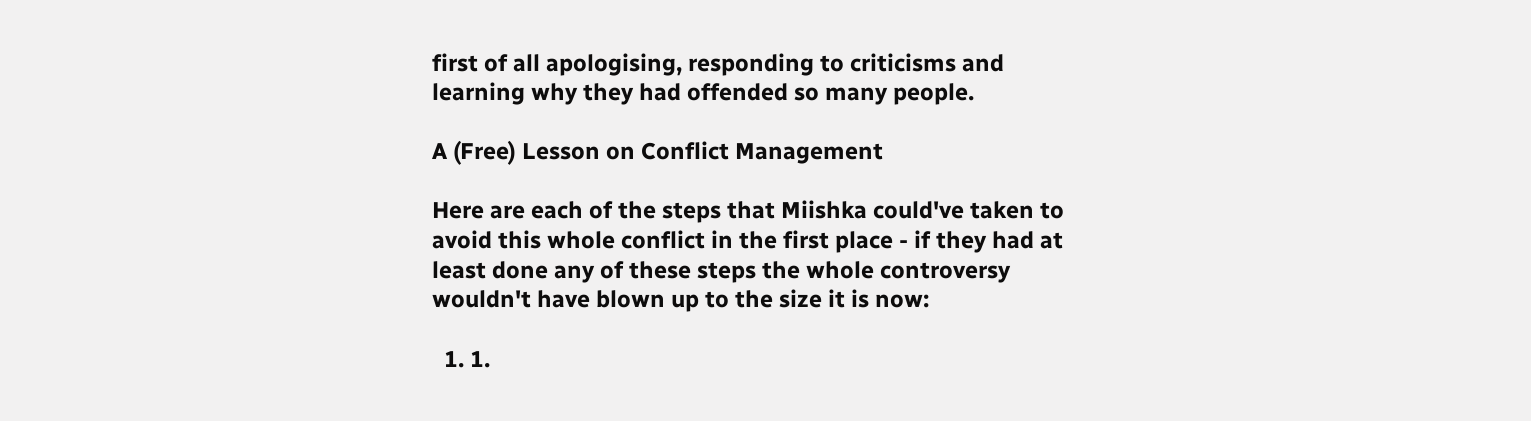first of all apologising, responding to criticisms and learning why they had offended so many people.

A (Free) Lesson on Conflict Management

Here are each of the steps that Miishka could've taken to avoid this whole conflict in the first place - if they had at least done any of these steps the whole controversy wouldn't have blown up to the size it is now:

  1. 1.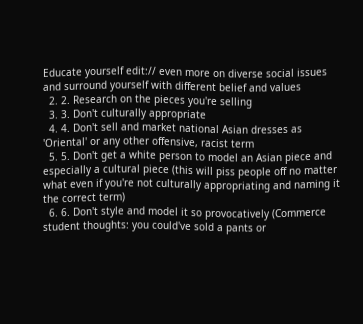Educate yourself edit:// even more on diverse social issues and surround yourself with different belief and values
  2. 2. Research on the pieces you're selling
  3. 3. Don't culturally appropriate
  4. 4. Don't sell and market national Asian dresses as 'Oriental' or any other offensive, racist term
  5. 5. Don't get a white person to model an Asian piece and especially a cultural piece (this will piss people off no matter what even if you're not culturally appropriating and naming it the correct term)
  6. 6. Don't style and model it so provocatively (Commerce student thoughts: you could've sold a pants or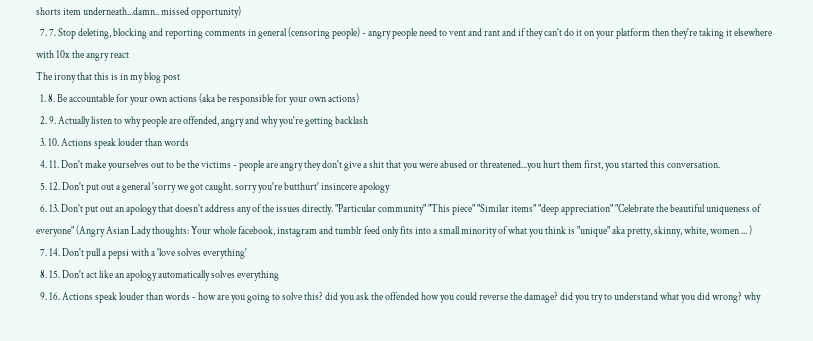shorts item underneath...damn.. missed opportunity)
  7. 7. Stop deleting, blocking and reporting comments in general (censoring people) - angry people need to vent and rant and if they can't do it on your platform then they're taking it elsewhere with 10x the angry react
The irony that this is in my blog post
  1. 8. Be accountable for your own actions (aka be responsible for your own actions)
  2. 9. Actually listen to why people are offended, angry and why you're getting backlash
  3. 10. Actions speak louder than words
  4. 11. Don't make yourselves out to be the victims - people are angry they don't give a shit that you were abused or threatened...you hurt them first, you started this conversation.
  5. 12. Don't put out a general 'sorry we got caught. sorry you're butthurt' insincere apology
  6. 13. Don't put out an apology that doesn't address any of the issues directly. "Particular community" "This piece" "Similar items" "deep appreciation" "Celebrate the beautiful uniqueness of everyone" (Angry Asian Lady thoughts: Your whole facebook, instagram and tumblr feed only fits into a small minority of what you think is "unique" aka pretty, skinny, white, women ... )
  7. 14. Don't pull a pepsi with a 'love solves everything'
  8. 15. Don't act like an apology automatically solves everything
  9. 16. Actions speak louder than words - how are you going to solve this? did you ask the offended how you could reverse the damage? did you try to understand what you did wrong? why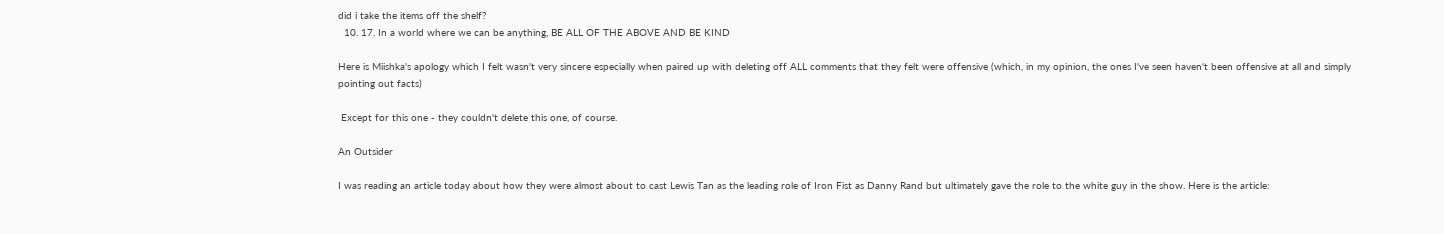did i take the items off the shelf?
  10. 17. In a world where we can be anything, BE ALL OF THE ABOVE AND BE KIND

Here is Miishka's apology which I felt wasn't very sincere especially when paired up with deleting off ALL comments that they felt were offensive (which, in my opinion, the ones I've seen haven't been offensive at all and simply pointing out facts)

 Except for this one - they couldn't delete this one, of course.

An Outsider

I was reading an article today about how they were almost about to cast Lewis Tan as the leading role of Iron Fist as Danny Rand but ultimately gave the role to the white guy in the show. Here is the article: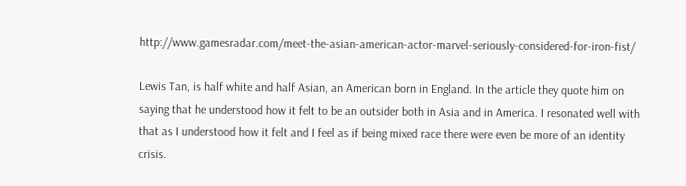http://www.gamesradar.com/meet-the-asian-american-actor-marvel-seriously-considered-for-iron-fist/

Lewis Tan, is half white and half Asian, an American born in England. In the article they quote him on saying that he understood how it felt to be an outsider both in Asia and in America. I resonated well with that as I understood how it felt and I feel as if being mixed race there were even be more of an identity crisis.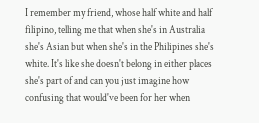I remember my friend, whose half white and half filipino, telling me that when she's in Australia she's Asian but when she's in the Philipines she's white. It's like she doesn't belong in either places she's part of and can you just imagine how confusing that would've been for her when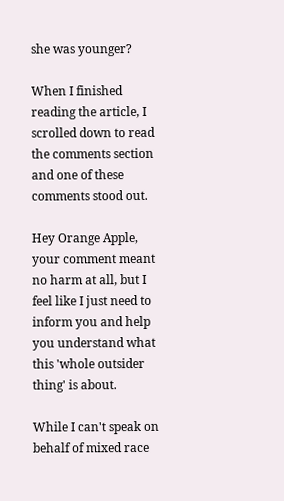she was younger?

When I finished reading the article, I scrolled down to read the comments section and one of these comments stood out.

Hey Orange Apple, your comment meant no harm at all, but I feel like I just need to inform you and help you understand what this 'whole outsider thing' is about.

While I can't speak on behalf of mixed race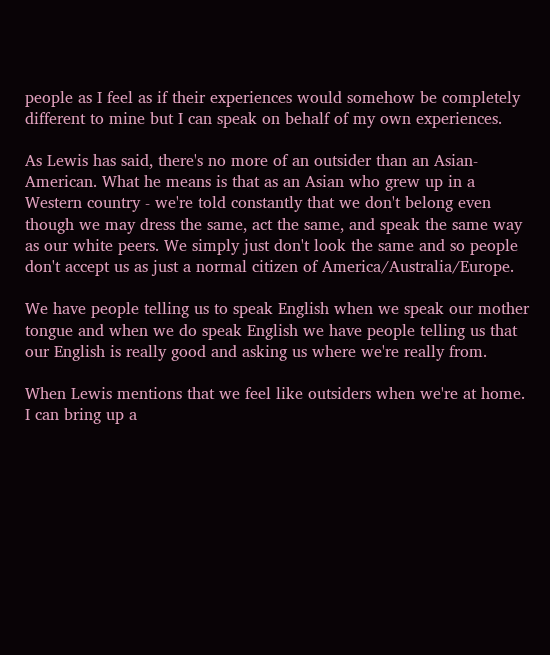people as I feel as if their experiences would somehow be completely different to mine but I can speak on behalf of my own experiences.

As Lewis has said, there's no more of an outsider than an Asian-American. What he means is that as an Asian who grew up in a Western country - we're told constantly that we don't belong even though we may dress the same, act the same, and speak the same way as our white peers. We simply just don't look the same and so people don't accept us as just a normal citizen of America/Australia/Europe.

We have people telling us to speak English when we speak our mother tongue and when we do speak English we have people telling us that our English is really good and asking us where we're really from.

When Lewis mentions that we feel like outsiders when we're at home. I can bring up a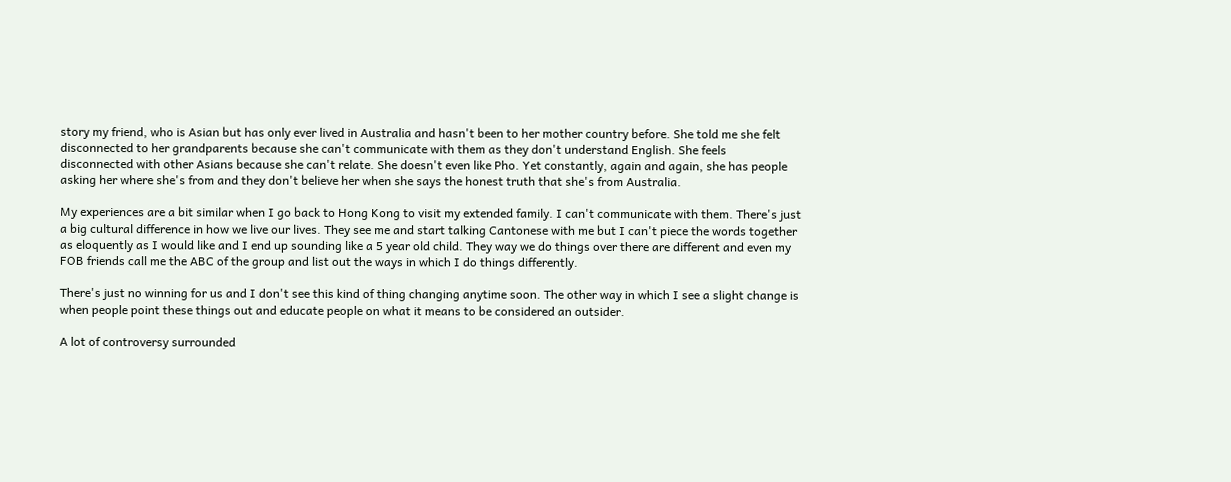story my friend, who is Asian but has only ever lived in Australia and hasn't been to her mother country before. She told me she felt disconnected to her grandparents because she can't communicate with them as they don't understand English. She feels disconnected with other Asians because she can't relate. She doesn't even like Pho. Yet constantly, again and again, she has people asking her where she's from and they don't believe her when she says the honest truth that she's from Australia.

My experiences are a bit similar when I go back to Hong Kong to visit my extended family. I can't communicate with them. There's just a big cultural difference in how we live our lives. They see me and start talking Cantonese with me but I can't piece the words together as eloquently as I would like and I end up sounding like a 5 year old child. They way we do things over there are different and even my FOB friends call me the ABC of the group and list out the ways in which I do things differently.

There's just no winning for us and I don't see this kind of thing changing anytime soon. The other way in which I see a slight change is when people point these things out and educate people on what it means to be considered an outsider.

A lot of controversy surrounded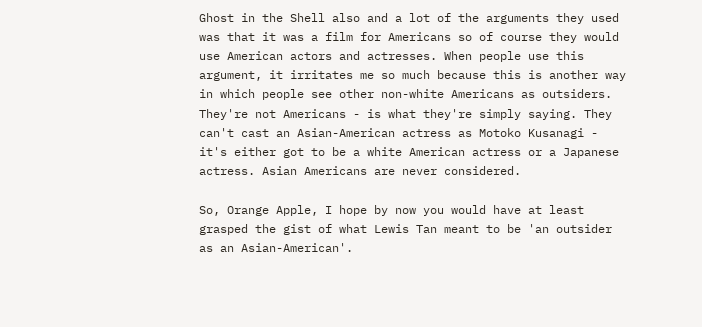Ghost in the Shell also and a lot of the arguments they used was that it was a film for Americans so of course they would use American actors and actresses. When people use this argument, it irritates me so much because this is another way in which people see other non-white Americans as outsiders. They're not Americans - is what they're simply saying. They can't cast an Asian-American actress as Motoko Kusanagi - it's either got to be a white American actress or a Japanese actress. Asian Americans are never considered.

So, Orange Apple, I hope by now you would have at least grasped the gist of what Lewis Tan meant to be 'an outsider as an Asian-American'.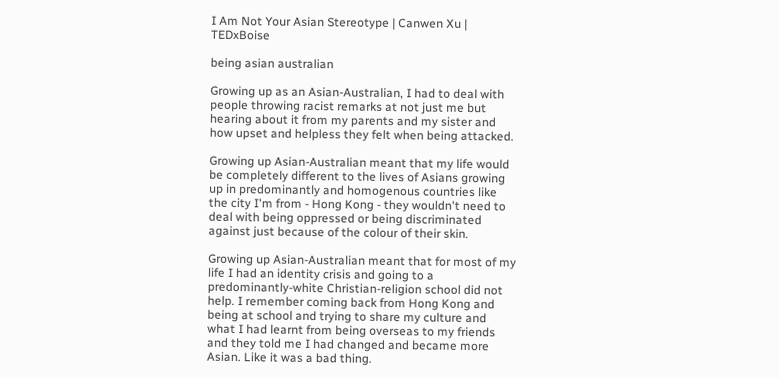I Am Not Your Asian Stereotype | Canwen Xu | TEDxBoise

being asian australian

Growing up as an Asian-Australian, I had to deal with people throwing racist remarks at not just me but hearing about it from my parents and my sister and how upset and helpless they felt when being attacked.

Growing up Asian-Australian meant that my life would be completely different to the lives of Asians growing up in predominantly and homogenous countries like the city I'm from - Hong Kong - they wouldn't need to deal with being oppressed or being discriminated against just because of the colour of their skin.

Growing up Asian-Australian meant that for most of my life I had an identity crisis and going to a predominantly-white Christian-religion school did not help. I remember coming back from Hong Kong and being at school and trying to share my culture and what I had learnt from being overseas to my friends and they told me I had changed and became more Asian. Like it was a bad thing.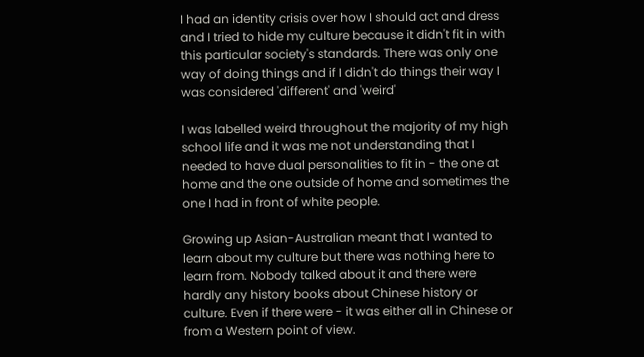I had an identity crisis over how I should act and dress and I tried to hide my culture because it didn't fit in with this particular society's standards. There was only one way of doing things and if I didn't do things their way I was considered 'different' and 'weird'

I was labelled weird throughout the majority of my high school life and it was me not understanding that I needed to have dual personalities to fit in - the one at home and the one outside of home and sometimes the one I had in front of white people.

Growing up Asian-Australian meant that I wanted to learn about my culture but there was nothing here to learn from. Nobody talked about it and there were hardly any history books about Chinese history or culture. Even if there were - it was either all in Chinese or from a Western point of view.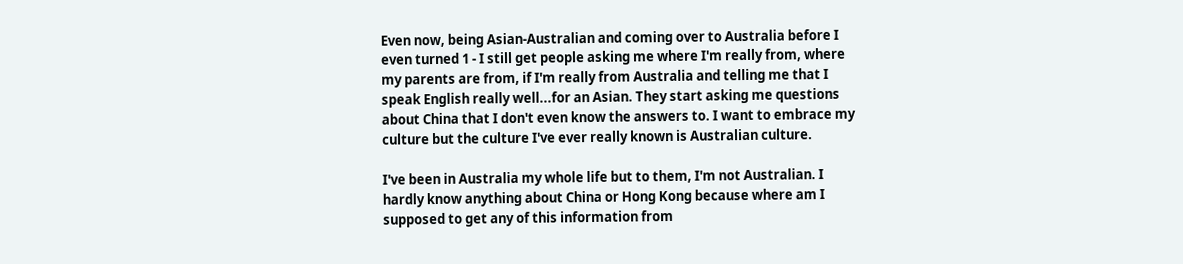Even now, being Asian-Australian and coming over to Australia before I even turned 1 - I still get people asking me where I'm really from, where my parents are from, if I'm really from Australia and telling me that I speak English really well...for an Asian. They start asking me questions about China that I don't even know the answers to. I want to embrace my culture but the culture I've ever really known is Australian culture.

I've been in Australia my whole life but to them, I'm not Australian. I hardly know anything about China or Hong Kong because where am I supposed to get any of this information from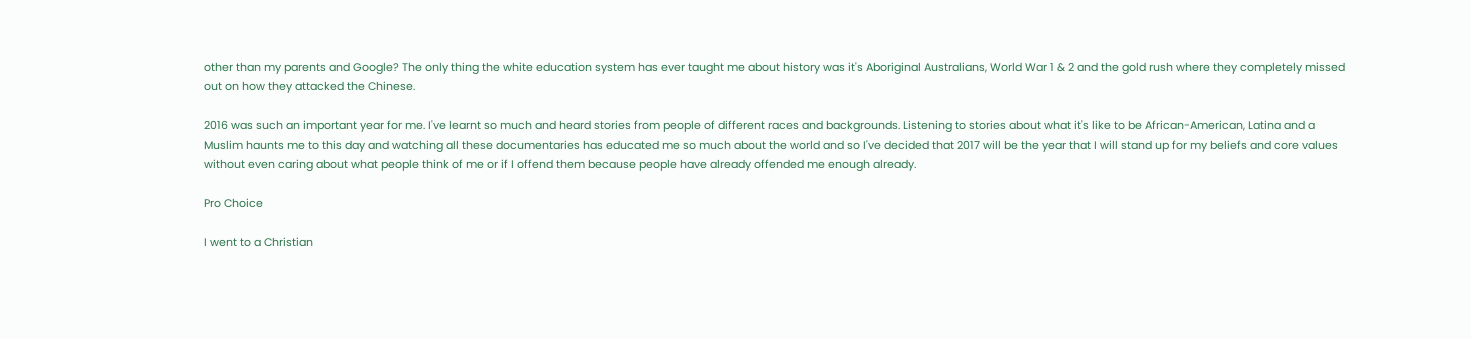other than my parents and Google? The only thing the white education system has ever taught me about history was it's Aboriginal Australians, World War 1 & 2 and the gold rush where they completely missed out on how they attacked the Chinese.

2016 was such an important year for me. I've learnt so much and heard stories from people of different races and backgrounds. Listening to stories about what it's like to be African-American, Latina and a Muslim haunts me to this day and watching all these documentaries has educated me so much about the world and so I've decided that 2017 will be the year that I will stand up for my beliefs and core values without even caring about what people think of me or if I offend them because people have already offended me enough already.

Pro Choice

I went to a Christian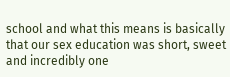school and what this means is basically that our sex education was short, sweet and incredibly one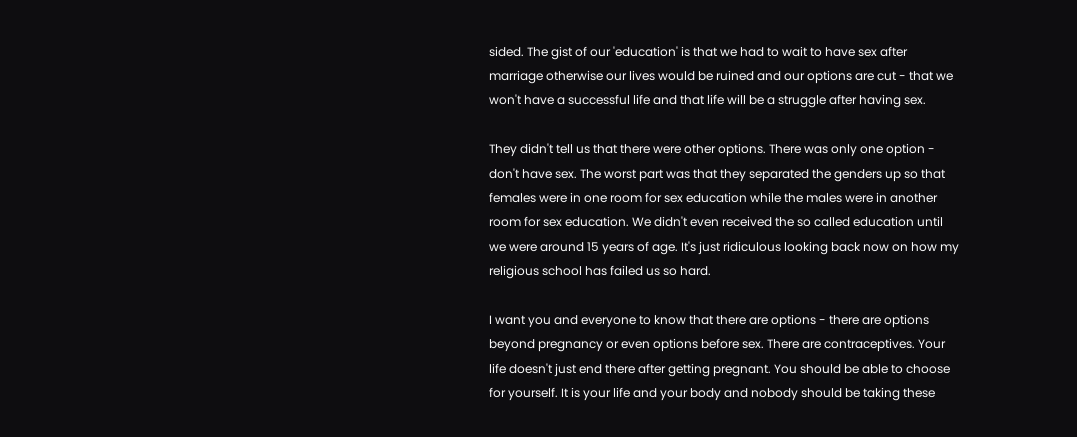sided. The gist of our 'education' is that we had to wait to have sex after marriage otherwise our lives would be ruined and our options are cut - that we won't have a successful life and that life will be a struggle after having sex.

They didn't tell us that there were other options. There was only one option - don't have sex. The worst part was that they separated the genders up so that females were in one room for sex education while the males were in another room for sex education. We didn't even received the so called education until we were around 15 years of age. It's just ridiculous looking back now on how my religious school has failed us so hard.

I want you and everyone to know that there are options - there are options beyond pregnancy or even options before sex. There are contraceptives. Your life doesn't just end there after getting pregnant. You should be able to choose for yourself. It is your life and your body and nobody should be taking these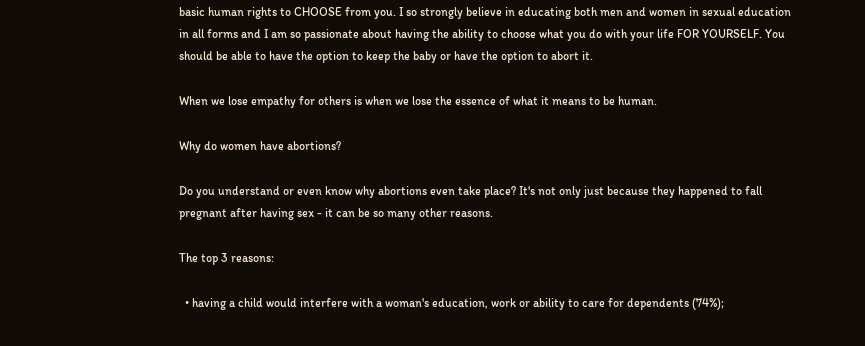basic human rights to CHOOSE from you. I so strongly believe in educating both men and women in sexual education in all forms and I am so passionate about having the ability to choose what you do with your life FOR YOURSELF. You should be able to have the option to keep the baby or have the option to abort it.

When we lose empathy for others is when we lose the essence of what it means to be human.

Why do women have abortions?

Do you understand or even know why abortions even take place? It's not only just because they happened to fall pregnant after having sex - it can be so many other reasons.

The top 3 reasons:

  • having a child would interfere with a woman's education, work or ability to care for dependents (74%);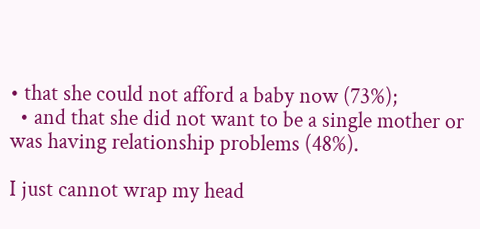• that she could not afford a baby now (73%);
  • and that she did not want to be a single mother or was having relationship problems (48%).

I just cannot wrap my head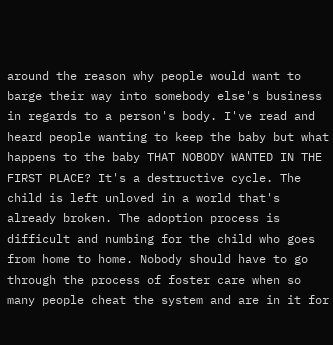around the reason why people would want to barge their way into somebody else's business in regards to a person's body. I've read and heard people wanting to keep the baby but what happens to the baby THAT NOBODY WANTED IN THE FIRST PLACE? It's a destructive cycle. The child is left unloved in a world that's already broken. The adoption process is difficult and numbing for the child who goes from home to home. Nobody should have to go through the process of foster care when so many people cheat the system and are in it for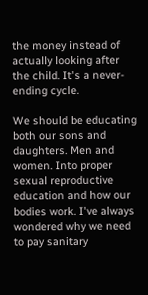the money instead of actually looking after the child. It's a never-ending cycle.

We should be educating both our sons and daughters. Men and women. Into proper sexual reproductive education and how our bodies work. I've always wondered why we need to pay sanitary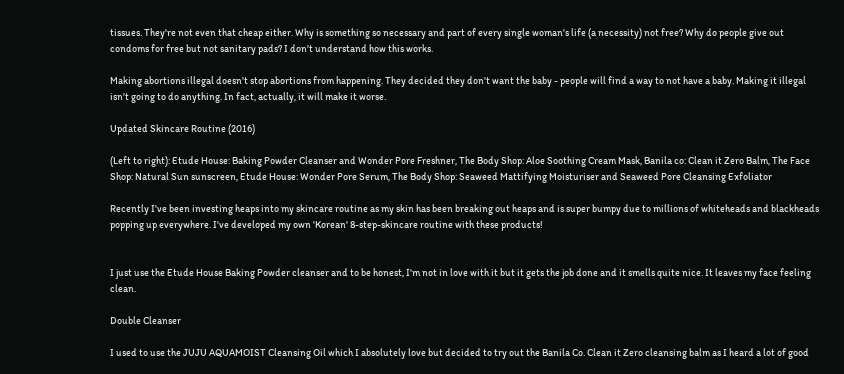tissues. They're not even that cheap either. Why is something so necessary and part of every single woman's life (a necessity) not free? Why do people give out condoms for free but not sanitary pads? I don't understand how this works.

Making abortions illegal doesn't stop abortions from happening. They decided they don't want the baby - people will find a way to not have a baby. Making it illegal isn't going to do anything. In fact, actually, it will make it worse.

Updated Skincare Routine (2016)

(Left to right): Etude House: Baking Powder Cleanser and Wonder Pore Freshner, The Body Shop: Aloe Soothing Cream Mask, Banila co: Clean it Zero Balm, The Face Shop: Natural Sun sunscreen, Etude House: Wonder Pore Serum, The Body Shop: Seaweed Mattifying Moisturiser and Seaweed Pore Cleansing Exfoliator

Recently I've been investing heaps into my skincare routine as my skin has been breaking out heaps and is super bumpy due to millions of whiteheads and blackheads popping up everywhere. I've developed my own 'Korean' 8-step-skincare routine with these products!


I just use the Etude House Baking Powder cleanser and to be honest, I'm not in love with it but it gets the job done and it smells quite nice. It leaves my face feeling clean.

Double Cleanser

I used to use the JUJU AQUAMOIST Cleansing Oil which I absolutely love but decided to try out the Banila Co. Clean it Zero cleansing balm as I heard a lot of good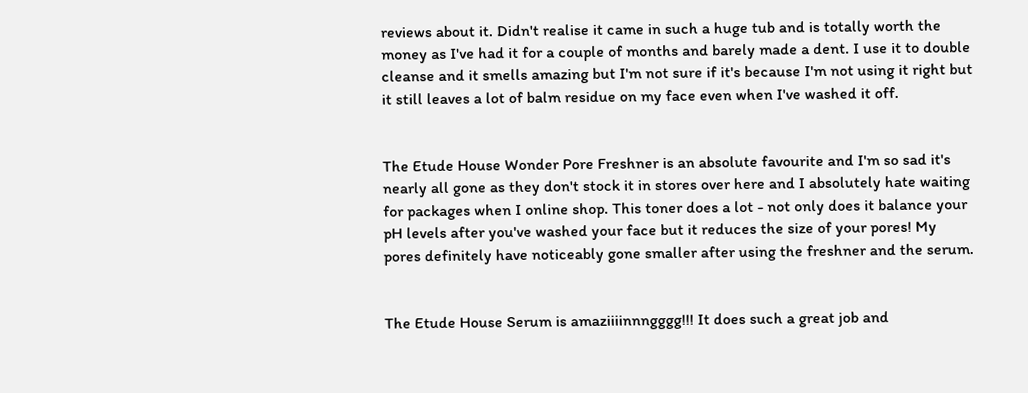reviews about it. Didn't realise it came in such a huge tub and is totally worth the money as I've had it for a couple of months and barely made a dent. I use it to double cleanse and it smells amazing but I'm not sure if it's because I'm not using it right but it still leaves a lot of balm residue on my face even when I've washed it off.


The Etude House Wonder Pore Freshner is an absolute favourite and I'm so sad it's nearly all gone as they don't stock it in stores over here and I absolutely hate waiting for packages when I online shop. This toner does a lot - not only does it balance your pH levels after you've washed your face but it reduces the size of your pores! My pores definitely have noticeably gone smaller after using the freshner and the serum.


The Etude House Serum is amaziiiinnngggg!!! It does such a great job and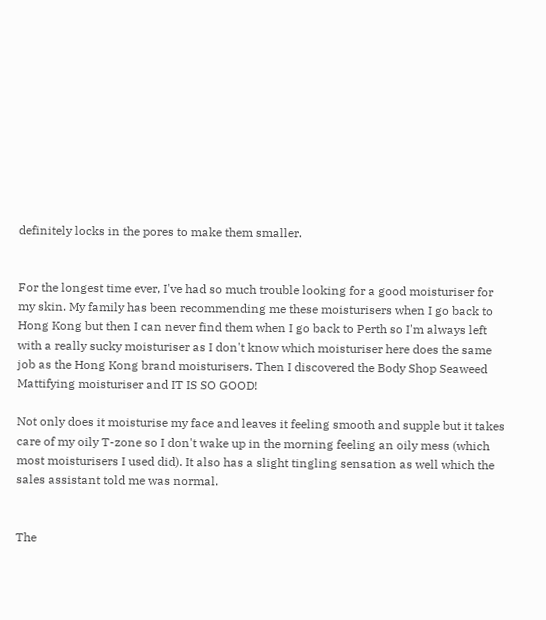definitely locks in the pores to make them smaller.


For the longest time ever, I've had so much trouble looking for a good moisturiser for my skin. My family has been recommending me these moisturisers when I go back to Hong Kong but then I can never find them when I go back to Perth so I'm always left with a really sucky moisturiser as I don't know which moisturiser here does the same job as the Hong Kong brand moisturisers. Then I discovered the Body Shop Seaweed Mattifying moisturiser and IT IS SO GOOD!

Not only does it moisturise my face and leaves it feeling smooth and supple but it takes care of my oily T-zone so I don't wake up in the morning feeling an oily mess (which most moisturisers I used did). It also has a slight tingling sensation as well which the sales assistant told me was normal.


The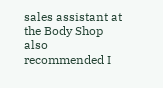sales assistant at the Body Shop also recommended I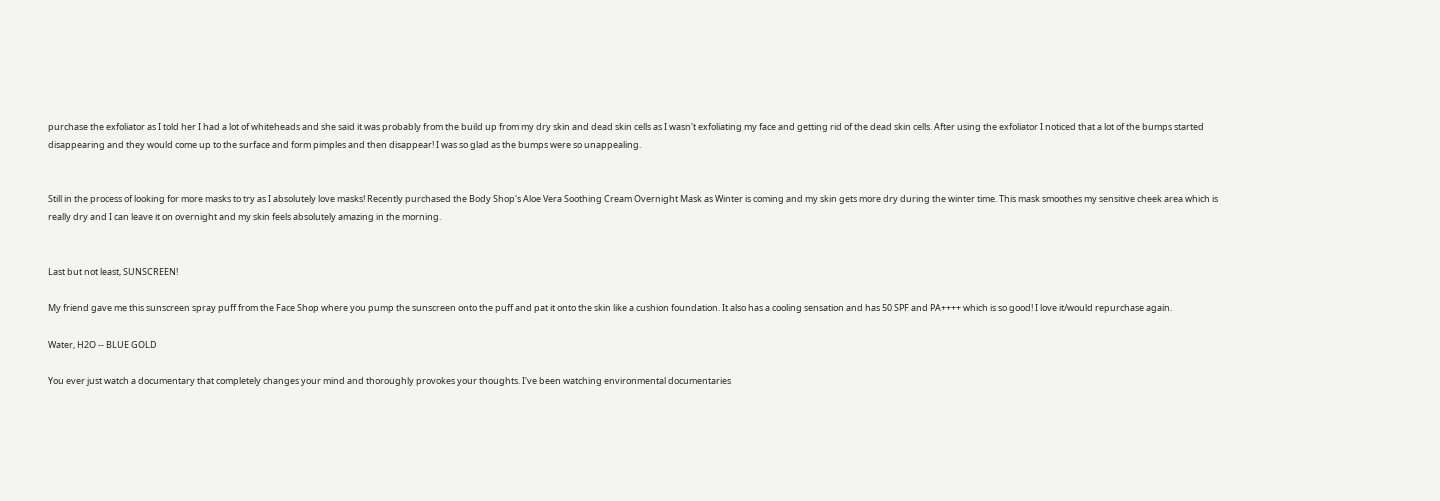purchase the exfoliator as I told her I had a lot of whiteheads and she said it was probably from the build up from my dry skin and dead skin cells as I wasn't exfoliating my face and getting rid of the dead skin cells. After using the exfoliator I noticed that a lot of the bumps started disappearing and they would come up to the surface and form pimples and then disappear! I was so glad as the bumps were so unappealing.


Still in the process of looking for more masks to try as I absolutely love masks! Recently purchased the Body Shop's Aloe Vera Soothing Cream Overnight Mask as Winter is coming and my skin gets more dry during the winter time. This mask smoothes my sensitive cheek area which is really dry and I can leave it on overnight and my skin feels absolutely amazing in the morning.


Last but not least, SUNSCREEN!

My friend gave me this sunscreen spray puff from the Face Shop where you pump the sunscreen onto the puff and pat it onto the skin like a cushion foundation. It also has a cooling sensation and has 50 SPF and PA++++ which is so good! I love it/would repurchase again.

Water, H2O -- BLUE GOLD

You ever just watch a documentary that completely changes your mind and thoroughly provokes your thoughts. I've been watching environmental documentaries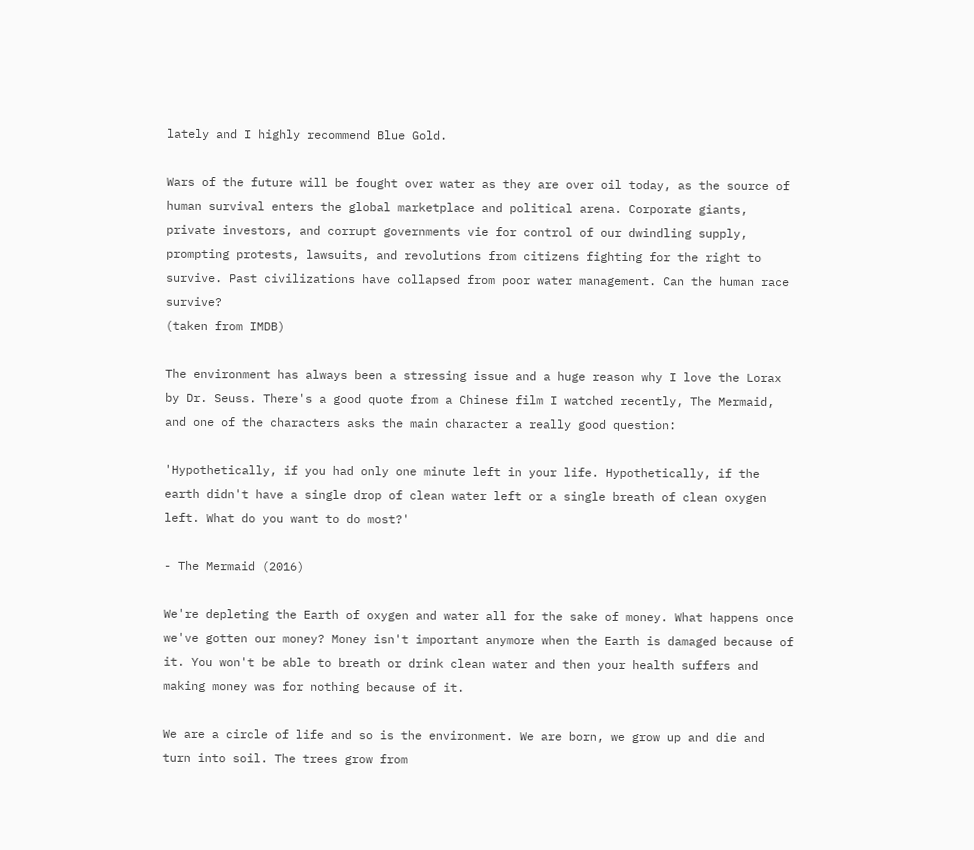lately and I highly recommend Blue Gold.

Wars of the future will be fought over water as they are over oil today, as the source of human survival enters the global marketplace and political arena. Corporate giants, private investors, and corrupt governments vie for control of our dwindling supply, prompting protests, lawsuits, and revolutions from citizens fighting for the right to survive. Past civilizations have collapsed from poor water management. Can the human race survive?
(taken from IMDB)

The environment has always been a stressing issue and a huge reason why I love the Lorax by Dr. Seuss. There's a good quote from a Chinese film I watched recently, The Mermaid, and one of the characters asks the main character a really good question:

'Hypothetically, if you had only one minute left in your life. Hypothetically, if the earth didn't have a single drop of clean water left or a single breath of clean oxygen left. What do you want to do most?'

- The Mermaid (2016)

We're depleting the Earth of oxygen and water all for the sake of money. What happens once we've gotten our money? Money isn't important anymore when the Earth is damaged because of it. You won't be able to breath or drink clean water and then your health suffers and making money was for nothing because of it.

We are a circle of life and so is the environment. We are born, we grow up and die and turn into soil. The trees grow from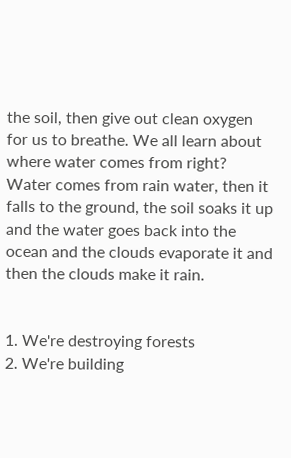the soil, then give out clean oxygen for us to breathe. We all learn about where water comes from right? Water comes from rain water, then it falls to the ground, the soil soaks it up and the water goes back into the ocean and the clouds evaporate it and then the clouds make it rain.


1. We're destroying forests
2. We're building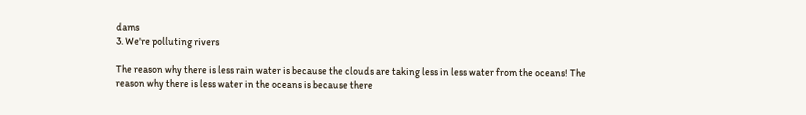dams
3. We're polluting rivers

The reason why there is less rain water is because the clouds are taking less in less water from the oceans! The reason why there is less water in the oceans is because there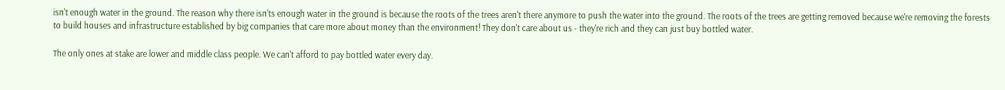isn't enough water in the ground. The reason why there isn'ts enough water in the ground is because the roots of the trees aren't there anymore to push the water into the ground. The roots of the trees are getting removed because we're removing the forests to build houses and infrastructure established by big companies that care more about money than the environment! They don't care about us - they're rich and they can just buy bottled water.

The only ones at stake are lower and middle class people. We can't afford to pay bottled water every day.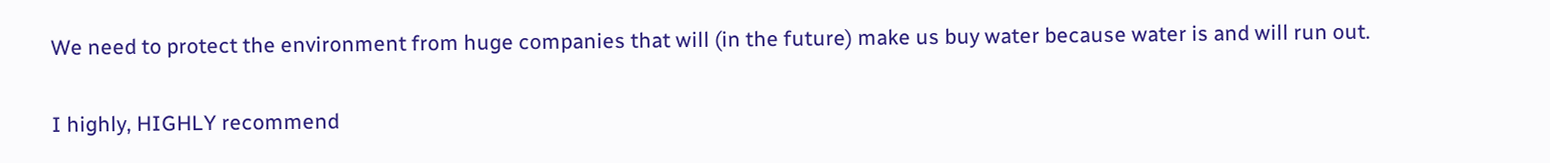We need to protect the environment from huge companies that will (in the future) make us buy water because water is and will run out.

I highly, HIGHLY recommend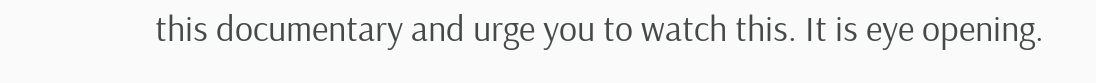this documentary and urge you to watch this. It is eye opening.